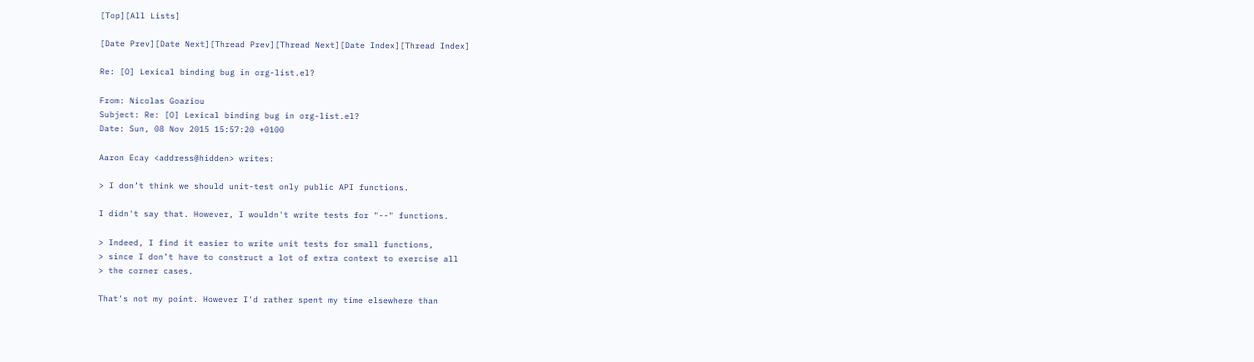[Top][All Lists]

[Date Prev][Date Next][Thread Prev][Thread Next][Date Index][Thread Index]

Re: [O] Lexical binding bug in org-list.el?

From: Nicolas Goaziou
Subject: Re: [O] Lexical binding bug in org-list.el?
Date: Sun, 08 Nov 2015 15:57:20 +0100

Aaron Ecay <address@hidden> writes:

> I don’t think we should unit-test only public API functions.

I didn't say that. However, I wouldn't write tests for "--" functions.

> Indeed, I find it easier to write unit tests for small functions,
> since I don’t have to construct a lot of extra context to exercise all
> the corner cases.

That's not my point. However I'd rather spent my time elsewhere than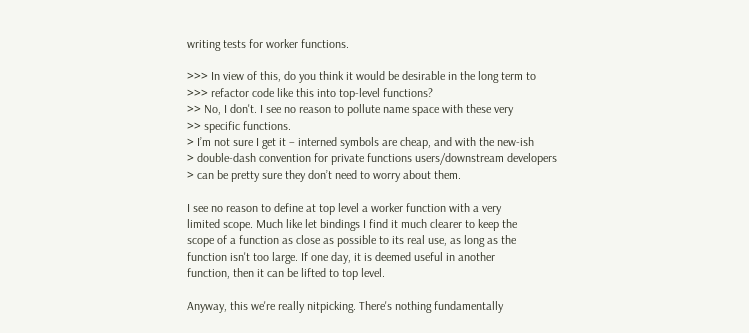writing tests for worker functions.

>>> In view of this, do you think it would be desirable in the long term to
>>> refactor code like this into top-level functions?
>> No, I don't. I see no reason to pollute name space with these very
>> specific functions.
> I’m not sure I get it – interned symbols are cheap, and with the new-ish
> double-dash convention for private functions users/downstream developers
> can be pretty sure they don’t need to worry about them.

I see no reason to define at top level a worker function with a very
limited scope. Much like let bindings I find it much clearer to keep the
scope of a function as close as possible to its real use, as long as the
function isn't too large. If one day, it is deemed useful in another
function, then it can be lifted to top level.

Anyway, this we're really nitpicking. There's nothing fundamentally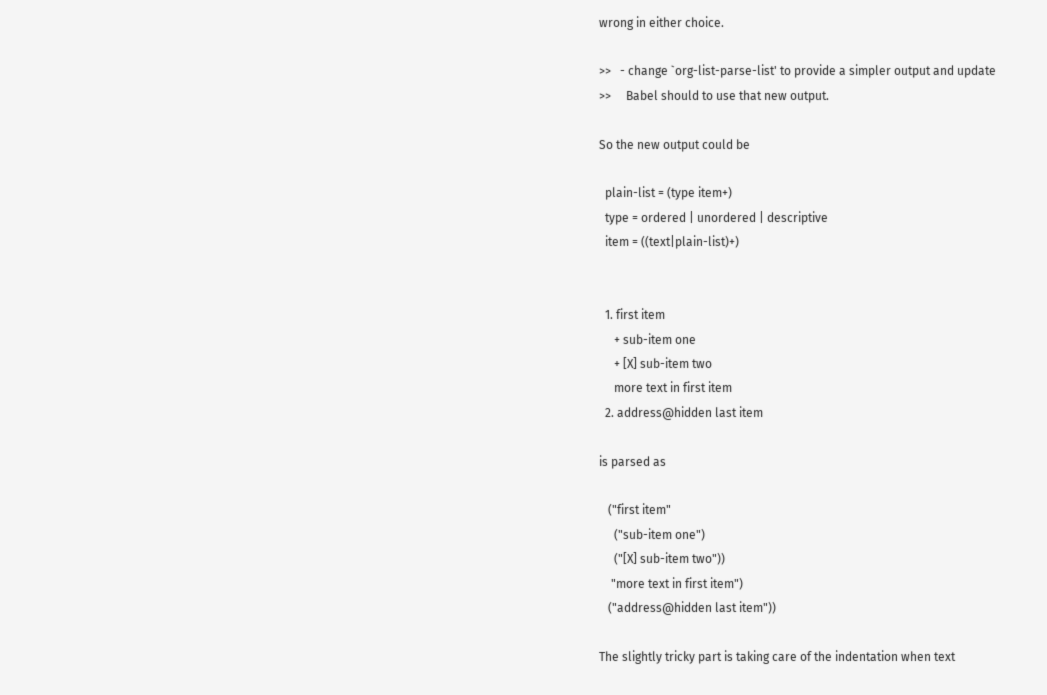wrong in either choice.

>>   - change `org-list-parse-list' to provide a simpler output and update
>>     Babel should to use that new output.

So the new output could be

  plain-list = (type item+)
  type = ordered | unordered | descriptive
  item = ((text|plain-list)+)


  1. first item
     + sub-item one
     + [X] sub-item two
     more text in first item
  2. address@hidden last item

is parsed as

   ("first item"
     ("sub-item one")
     ("[X] sub-item two"))
    "more text in first item")
   ("address@hidden last item"))

The slightly tricky part is taking care of the indentation when text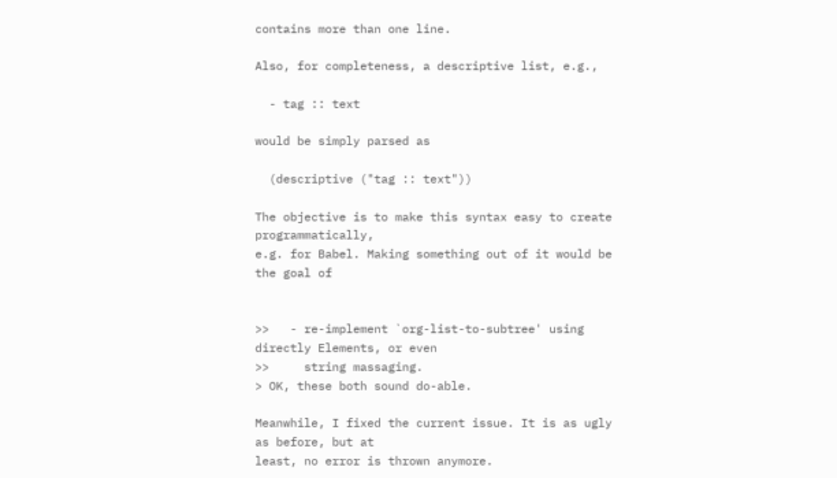contains more than one line.

Also, for completeness, a descriptive list, e.g.,

  - tag :: text

would be simply parsed as

  (descriptive ("tag :: text"))

The objective is to make this syntax easy to create programmatically,
e.g. for Babel. Making something out of it would be the goal of


>>   - re-implement `org-list-to-subtree' using directly Elements, or even
>>     string massaging.
> OK, these both sound do-able.

Meanwhile, I fixed the current issue. It is as ugly as before, but at
least, no error is thrown anymore.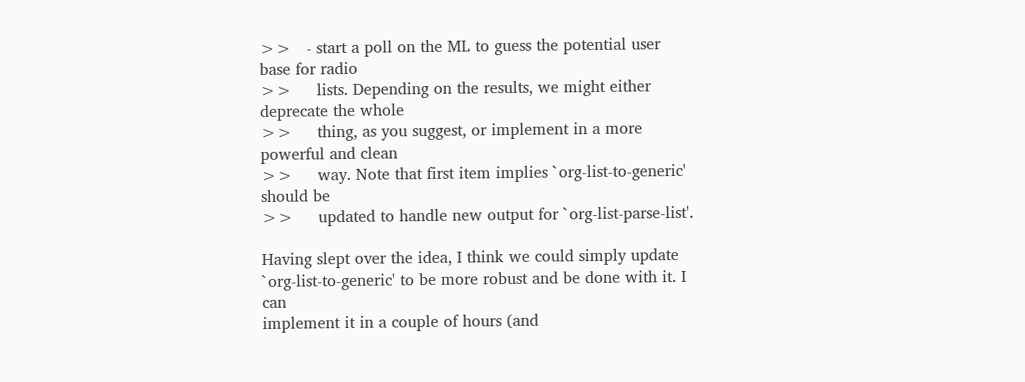>>   - start a poll on the ML to guess the potential user base for radio
>>     lists. Depending on the results, we might either deprecate the whole
>>     thing, as you suggest, or implement in a more powerful and clean
>>     way. Note that first item implies `org-list-to-generic' should be
>>     updated to handle new output for `org-list-parse-list'.

Having slept over the idea, I think we could simply update
`org-list-to-generic' to be more robust and be done with it. I can
implement it in a couple of hours (and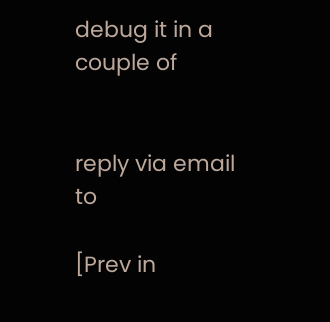debug it in a couple of


reply via email to

[Prev in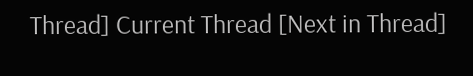Thread] Current Thread [Next in Thread]